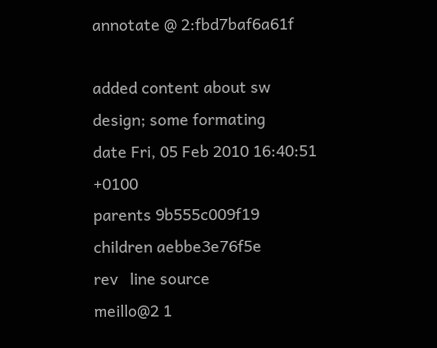annotate @ 2:fbd7baf6a61f

added content about sw design; some formating
date Fri, 05 Feb 2010 16:40:51 +0100
parents 9b555c009f19
children aebbe3e76f5e
rev   line source
meillo@2 1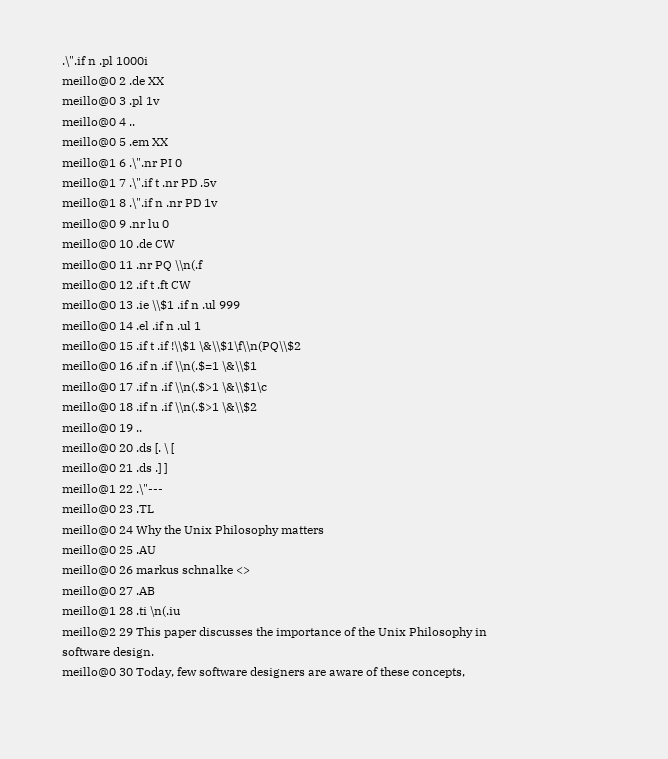.\".if n .pl 1000i
meillo@0 2 .de XX
meillo@0 3 .pl 1v
meillo@0 4 ..
meillo@0 5 .em XX
meillo@1 6 .\".nr PI 0
meillo@1 7 .\".if t .nr PD .5v
meillo@1 8 .\".if n .nr PD 1v
meillo@0 9 .nr lu 0
meillo@0 10 .de CW
meillo@0 11 .nr PQ \\n(.f
meillo@0 12 .if t .ft CW
meillo@0 13 .ie \\$1 .if n .ul 999
meillo@0 14 .el .if n .ul 1
meillo@0 15 .if t .if !\\$1 \&\\$1\f\\n(PQ\\$2
meillo@0 16 .if n .if \\n(.$=1 \&\\$1
meillo@0 17 .if n .if \\n(.$>1 \&\\$1\c
meillo@0 18 .if n .if \\n(.$>1 \&\\$2
meillo@0 19 ..
meillo@0 20 .ds [. \ [
meillo@0 21 .ds .] ]
meillo@1 22 .\"---
meillo@0 23 .TL
meillo@0 24 Why the Unix Philosophy matters
meillo@0 25 .AU
meillo@0 26 markus schnalke <>
meillo@0 27 .AB
meillo@1 28 .ti \n(.iu
meillo@2 29 This paper discusses the importance of the Unix Philosophy in software design.
meillo@0 30 Today, few software designers are aware of these concepts,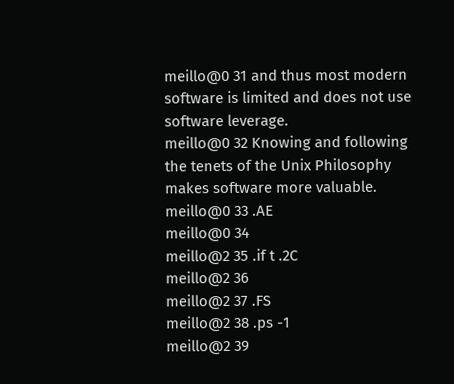meillo@0 31 and thus most modern software is limited and does not use software leverage.
meillo@0 32 Knowing and following the tenets of the Unix Philosophy makes software more valuable.
meillo@0 33 .AE
meillo@0 34
meillo@2 35 .if t .2C
meillo@2 36
meillo@2 37 .FS
meillo@2 38 .ps -1
meillo@2 39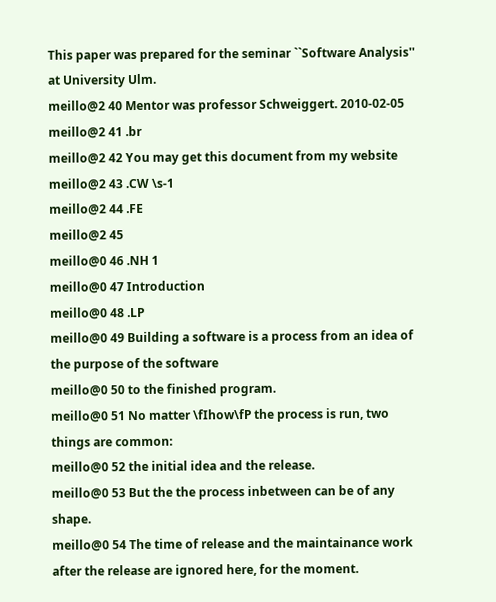This paper was prepared for the seminar ``Software Analysis'' at University Ulm.
meillo@2 40 Mentor was professor Schweiggert. 2010-02-05
meillo@2 41 .br
meillo@2 42 You may get this document from my website
meillo@2 43 .CW \s-1
meillo@2 44 .FE
meillo@2 45
meillo@0 46 .NH 1
meillo@0 47 Introduction
meillo@0 48 .LP
meillo@0 49 Building a software is a process from an idea of the purpose of the software
meillo@0 50 to the finished program.
meillo@0 51 No matter \fIhow\fP the process is run, two things are common:
meillo@0 52 the initial idea and the release.
meillo@0 53 But the the process inbetween can be of any shape.
meillo@0 54 The time of release and the maintainance work after the release are ignored here, for the moment.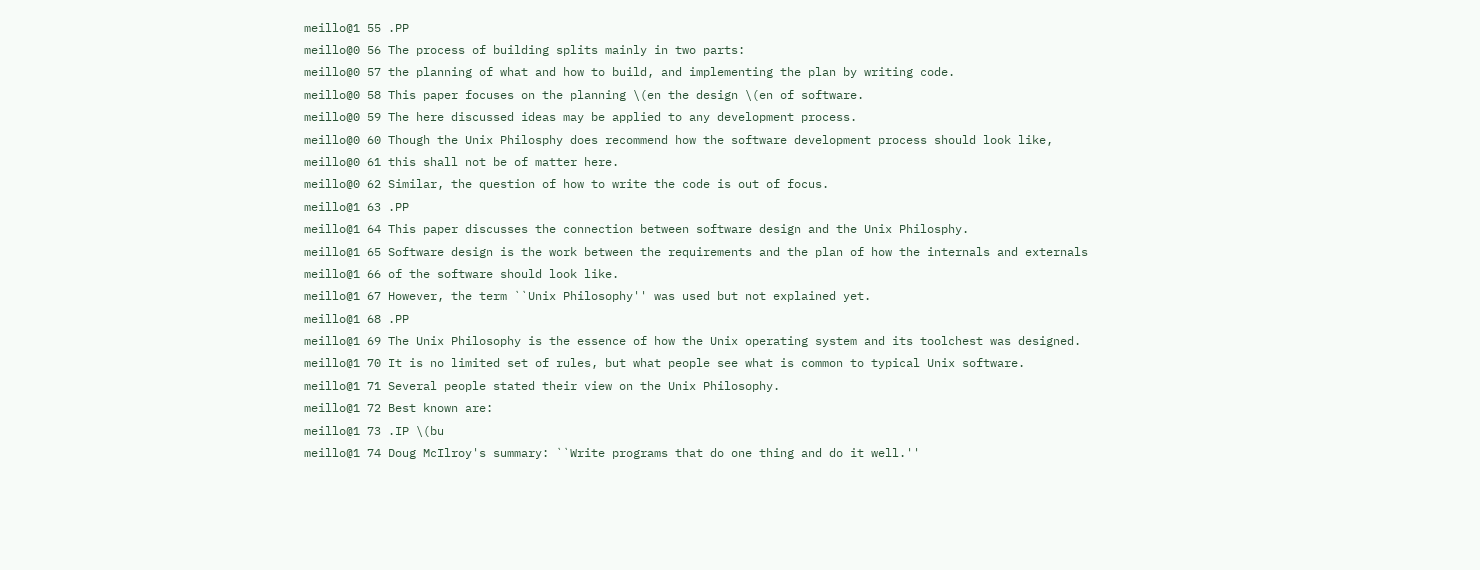meillo@1 55 .PP
meillo@0 56 The process of building splits mainly in two parts:
meillo@0 57 the planning of what and how to build, and implementing the plan by writing code.
meillo@0 58 This paper focuses on the planning \(en the design \(en of software.
meillo@0 59 The here discussed ideas may be applied to any development process.
meillo@0 60 Though the Unix Philosphy does recommend how the software development process should look like,
meillo@0 61 this shall not be of matter here.
meillo@0 62 Similar, the question of how to write the code is out of focus.
meillo@1 63 .PP
meillo@1 64 This paper discusses the connection between software design and the Unix Philosphy.
meillo@1 65 Software design is the work between the requirements and the plan of how the internals and externals
meillo@1 66 of the software should look like.
meillo@1 67 However, the term ``Unix Philosophy'' was used but not explained yet.
meillo@1 68 .PP
meillo@1 69 The Unix Philosophy is the essence of how the Unix operating system and its toolchest was designed.
meillo@1 70 It is no limited set of rules, but what people see what is common to typical Unix software.
meillo@1 71 Several people stated their view on the Unix Philosophy.
meillo@1 72 Best known are:
meillo@1 73 .IP \(bu
meillo@1 74 Doug McIlroy's summary: ``Write programs that do one thing and do it well.''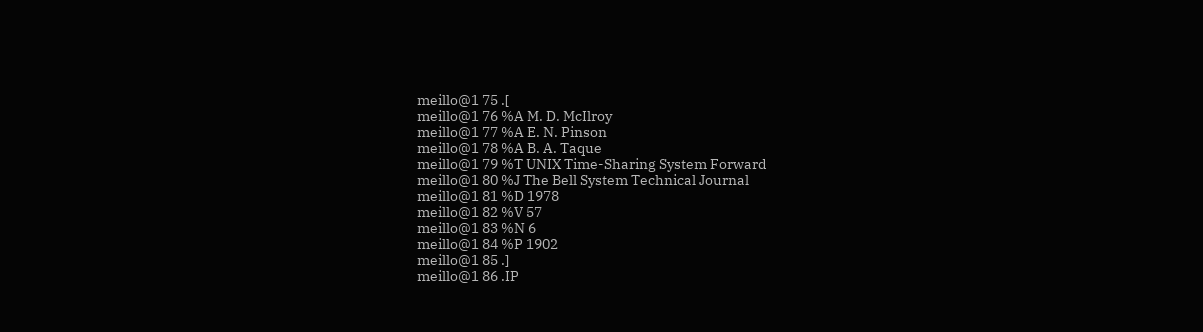meillo@1 75 .[
meillo@1 76 %A M. D. McIlroy
meillo@1 77 %A E. N. Pinson
meillo@1 78 %A B. A. Taque
meillo@1 79 %T UNIX Time-Sharing System Forward
meillo@1 80 %J The Bell System Technical Journal
meillo@1 81 %D 1978
meillo@1 82 %V 57
meillo@1 83 %N 6
meillo@1 84 %P 1902
meillo@1 85 .]
meillo@1 86 .IP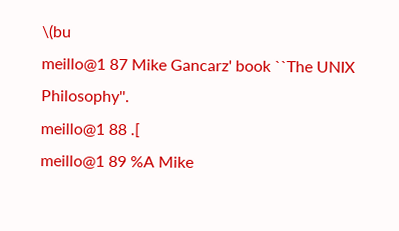\(bu
meillo@1 87 Mike Gancarz' book ``The UNIX Philosophy''.
meillo@1 88 .[
meillo@1 89 %A Mike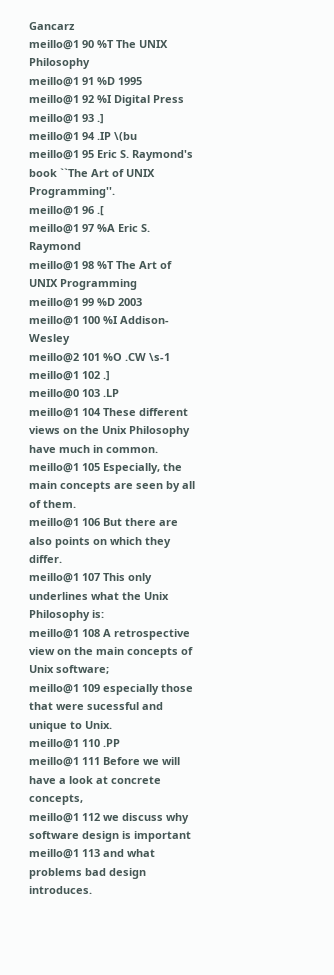Gancarz
meillo@1 90 %T The UNIX Philosophy
meillo@1 91 %D 1995
meillo@1 92 %I Digital Press
meillo@1 93 .]
meillo@1 94 .IP \(bu
meillo@1 95 Eric S. Raymond's book ``The Art of UNIX Programming''.
meillo@1 96 .[
meillo@1 97 %A Eric S. Raymond
meillo@1 98 %T The Art of UNIX Programming
meillo@1 99 %D 2003
meillo@1 100 %I Addison-Wesley
meillo@2 101 %O .CW \s-1
meillo@1 102 .]
meillo@0 103 .LP
meillo@1 104 These different views on the Unix Philosophy have much in common.
meillo@1 105 Especially, the main concepts are seen by all of them.
meillo@1 106 But there are also points on which they differ.
meillo@1 107 This only underlines what the Unix Philosophy is:
meillo@1 108 A retrospective view on the main concepts of Unix software;
meillo@1 109 especially those that were sucessful and unique to Unix.
meillo@1 110 .PP
meillo@1 111 Before we will have a look at concrete concepts,
meillo@1 112 we discuss why software design is important
meillo@1 113 and what problems bad design introduces.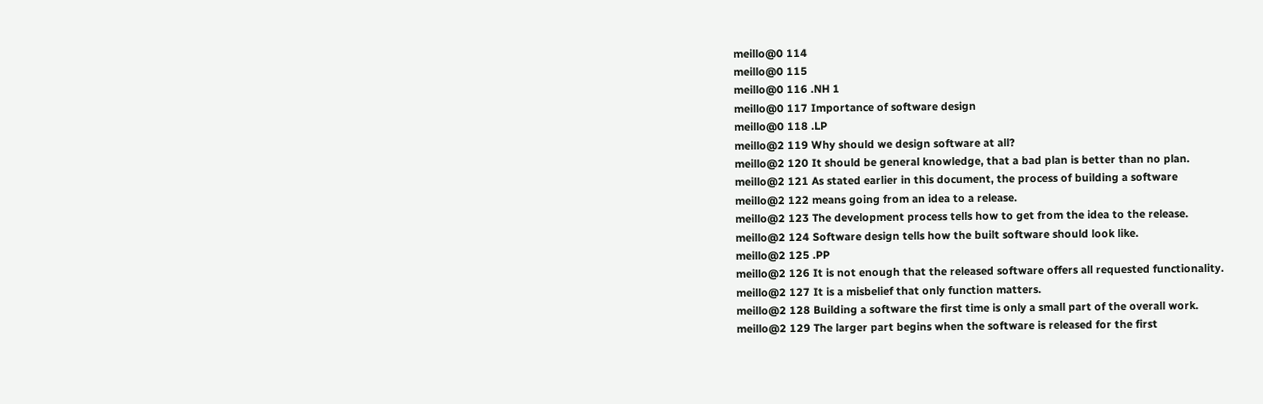meillo@0 114
meillo@0 115
meillo@0 116 .NH 1
meillo@0 117 Importance of software design
meillo@0 118 .LP
meillo@2 119 Why should we design software at all?
meillo@2 120 It should be general knowledge, that a bad plan is better than no plan.
meillo@2 121 As stated earlier in this document, the process of building a software
meillo@2 122 means going from an idea to a release.
meillo@2 123 The development process tells how to get from the idea to the release.
meillo@2 124 Software design tells how the built software should look like.
meillo@2 125 .PP
meillo@2 126 It is not enough that the released software offers all requested functionality.
meillo@2 127 It is a misbelief that only function matters.
meillo@2 128 Building a software the first time is only a small part of the overall work.
meillo@2 129 The larger part begins when the software is released for the first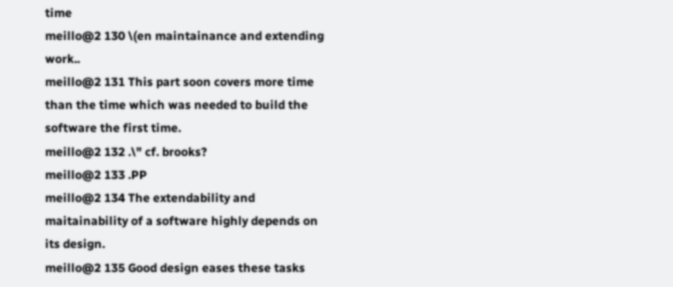time
meillo@2 130 \(en maintainance and extending work..
meillo@2 131 This part soon covers more time than the time which was needed to build the software the first time.
meillo@2 132 .\" cf. brooks?
meillo@2 133 .PP
meillo@2 134 The extendability and maitainability of a software highly depends on its design.
meillo@2 135 Good design eases these tasks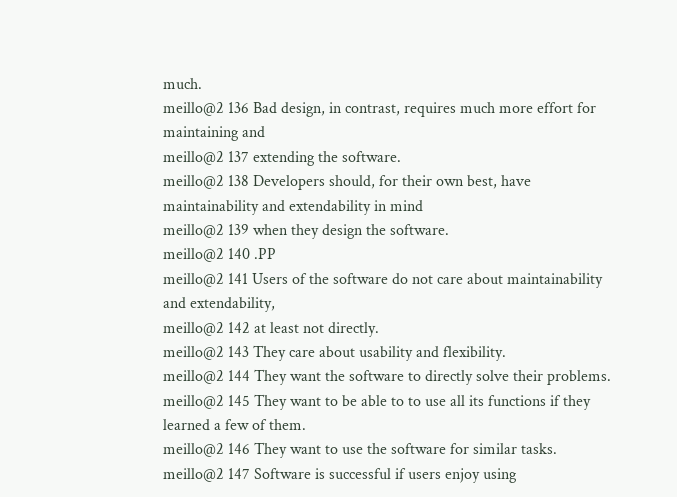much.
meillo@2 136 Bad design, in contrast, requires much more effort for maintaining and
meillo@2 137 extending the software.
meillo@2 138 Developers should, for their own best, have maintainability and extendability in mind
meillo@2 139 when they design the software.
meillo@2 140 .PP
meillo@2 141 Users of the software do not care about maintainability and extendability,
meillo@2 142 at least not directly.
meillo@2 143 They care about usability and flexibility.
meillo@2 144 They want the software to directly solve their problems.
meillo@2 145 They want to be able to to use all its functions if they learned a few of them.
meillo@2 146 They want to use the software for similar tasks.
meillo@2 147 Software is successful if users enjoy using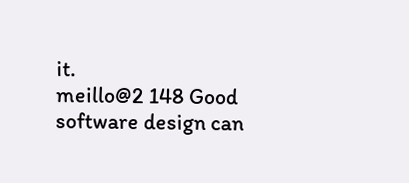it.
meillo@2 148 Good software design can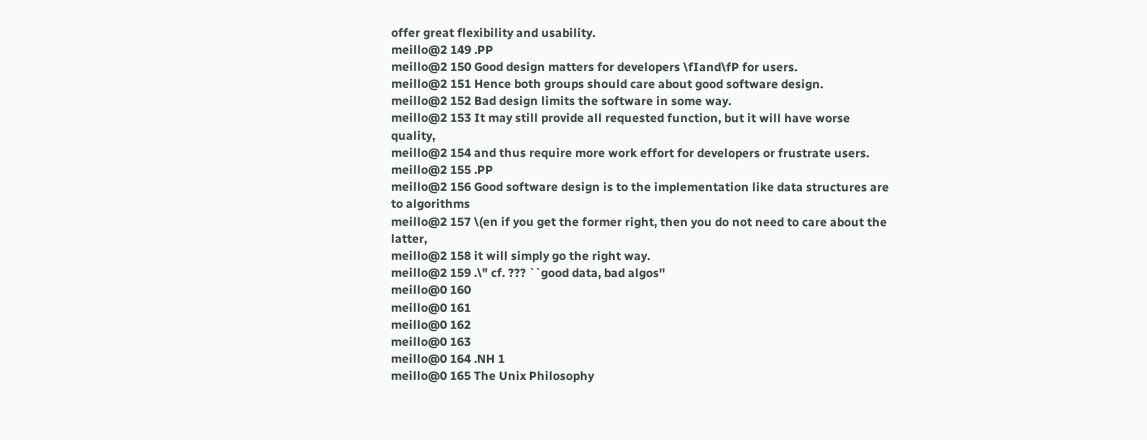offer great flexibility and usability.
meillo@2 149 .PP
meillo@2 150 Good design matters for developers \fIand\fP for users.
meillo@2 151 Hence both groups should care about good software design.
meillo@2 152 Bad design limits the software in some way.
meillo@2 153 It may still provide all requested function, but it will have worse quality,
meillo@2 154 and thus require more work effort for developers or frustrate users.
meillo@2 155 .PP
meillo@2 156 Good software design is to the implementation like data structures are to algorithms
meillo@2 157 \(en if you get the former right, then you do not need to care about the latter,
meillo@2 158 it will simply go the right way.
meillo@2 159 .\" cf. ??? ``good data, bad algos''
meillo@0 160
meillo@0 161
meillo@0 162
meillo@0 163
meillo@0 164 .NH 1
meillo@0 165 The Unix Philosophy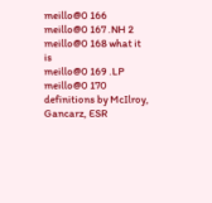meillo@0 166
meillo@0 167 .NH 2
meillo@0 168 what it is
meillo@0 169 .LP
meillo@0 170 definitions by McIlroy, Gancarz, ESR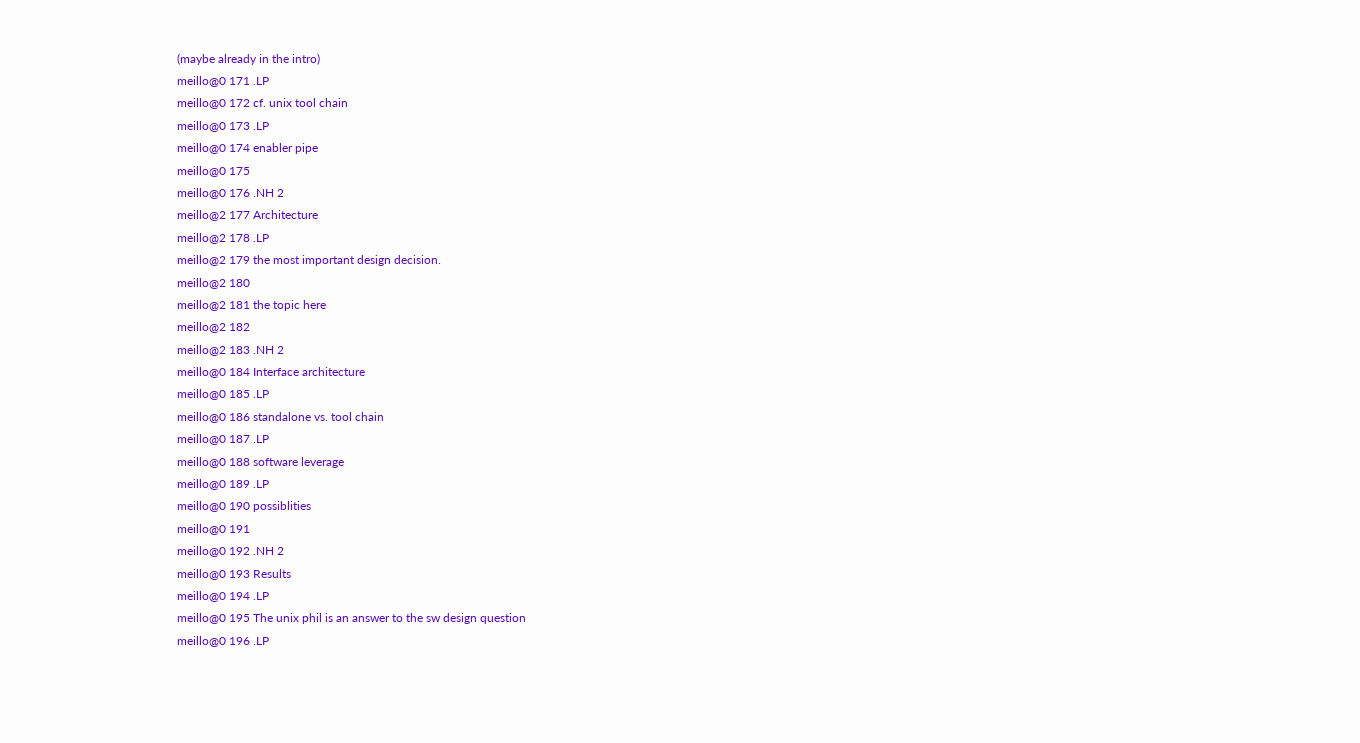(maybe already in the intro)
meillo@0 171 .LP
meillo@0 172 cf. unix tool chain
meillo@0 173 .LP
meillo@0 174 enabler pipe
meillo@0 175
meillo@0 176 .NH 2
meillo@2 177 Architecture
meillo@2 178 .LP
meillo@2 179 the most important design decision.
meillo@2 180
meillo@2 181 the topic here
meillo@2 182
meillo@2 183 .NH 2
meillo@0 184 Interface architecture
meillo@0 185 .LP
meillo@0 186 standalone vs. tool chain
meillo@0 187 .LP
meillo@0 188 software leverage
meillo@0 189 .LP
meillo@0 190 possiblities
meillo@0 191
meillo@0 192 .NH 2
meillo@0 193 Results
meillo@0 194 .LP
meillo@0 195 The unix phil is an answer to the sw design question
meillo@0 196 .LP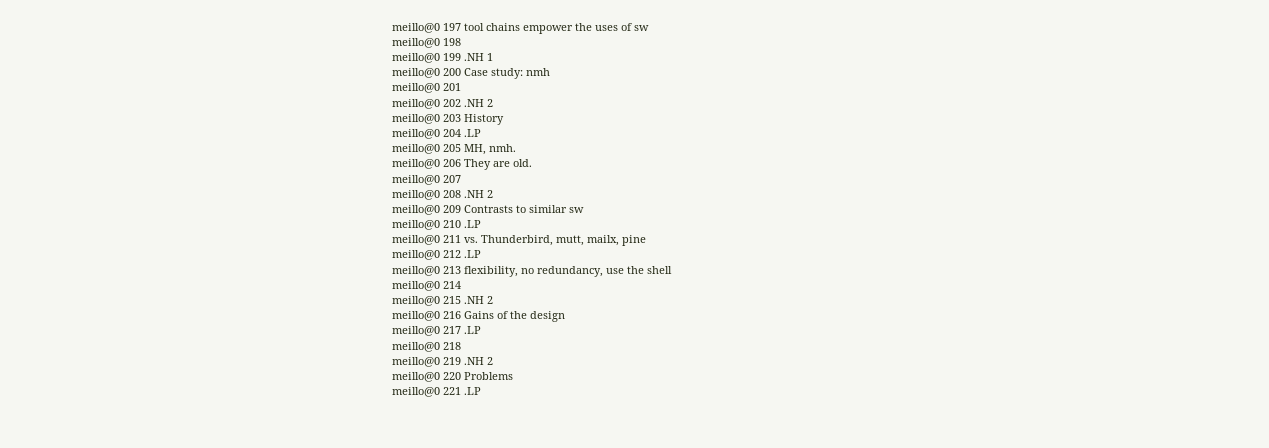meillo@0 197 tool chains empower the uses of sw
meillo@0 198
meillo@0 199 .NH 1
meillo@0 200 Case study: nmh
meillo@0 201
meillo@0 202 .NH 2
meillo@0 203 History
meillo@0 204 .LP
meillo@0 205 MH, nmh.
meillo@0 206 They are old.
meillo@0 207
meillo@0 208 .NH 2
meillo@0 209 Contrasts to similar sw
meillo@0 210 .LP
meillo@0 211 vs. Thunderbird, mutt, mailx, pine
meillo@0 212 .LP
meillo@0 213 flexibility, no redundancy, use the shell
meillo@0 214
meillo@0 215 .NH 2
meillo@0 216 Gains of the design
meillo@0 217 .LP
meillo@0 218
meillo@0 219 .NH 2
meillo@0 220 Problems
meillo@0 221 .LP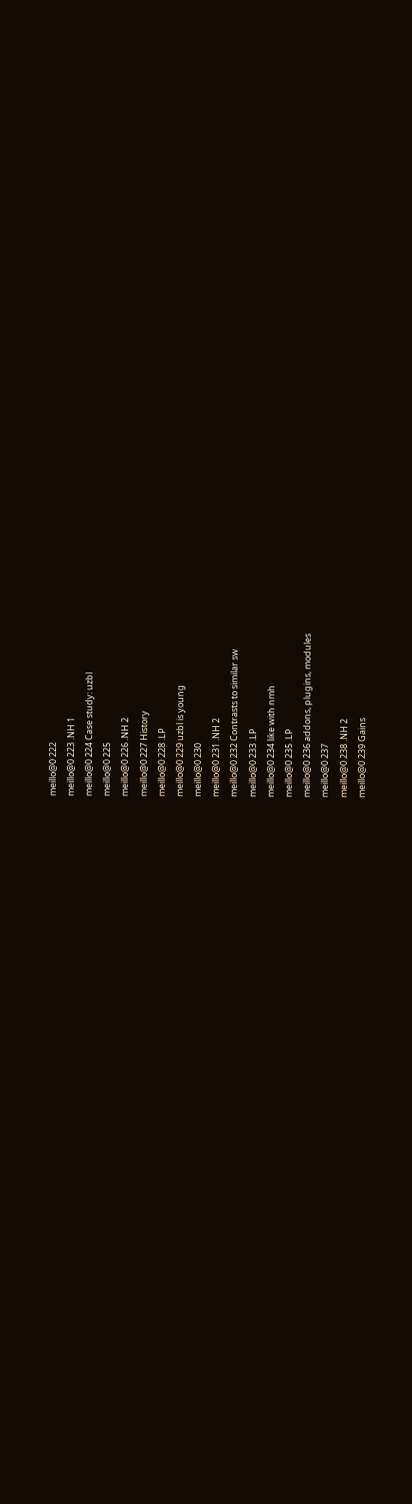meillo@0 222
meillo@0 223 .NH 1
meillo@0 224 Case study: uzbl
meillo@0 225
meillo@0 226 .NH 2
meillo@0 227 History
meillo@0 228 .LP
meillo@0 229 uzbl is young
meillo@0 230
meillo@0 231 .NH 2
meillo@0 232 Contrasts to similar sw
meillo@0 233 .LP
meillo@0 234 like with nmh
meillo@0 235 .LP
meillo@0 236 addons, plugins, modules
meillo@0 237
meillo@0 238 .NH 2
meillo@0 239 Gains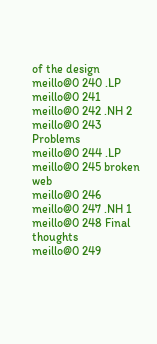of the design
meillo@0 240 .LP
meillo@0 241
meillo@0 242 .NH 2
meillo@0 243 Problems
meillo@0 244 .LP
meillo@0 245 broken web
meillo@0 246
meillo@0 247 .NH 1
meillo@0 248 Final thoughts
meillo@0 249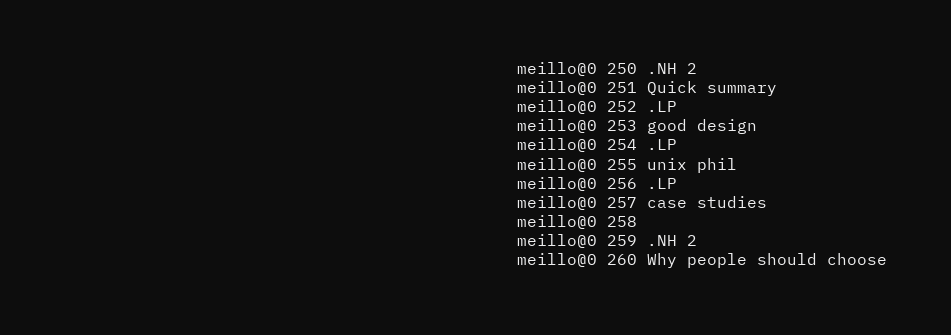meillo@0 250 .NH 2
meillo@0 251 Quick summary
meillo@0 252 .LP
meillo@0 253 good design
meillo@0 254 .LP
meillo@0 255 unix phil
meillo@0 256 .LP
meillo@0 257 case studies
meillo@0 258
meillo@0 259 .NH 2
meillo@0 260 Why people should choose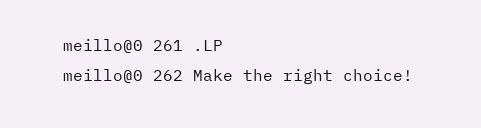meillo@0 261 .LP
meillo@0 262 Make the right choice!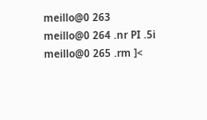meillo@0 263
meillo@0 264 .nr PI .5i
meillo@0 265 .rm ]<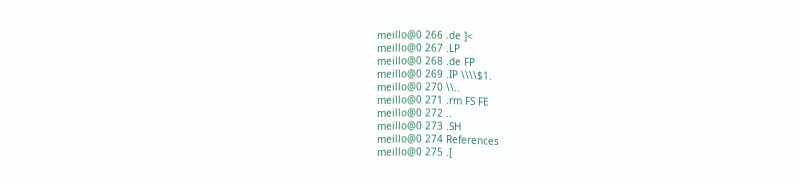meillo@0 266 .de ]<
meillo@0 267 .LP
meillo@0 268 .de FP
meillo@0 269 .IP \\\\$1.
meillo@0 270 \\..
meillo@0 271 .rm FS FE
meillo@0 272 ..
meillo@0 273 .SH
meillo@0 274 References
meillo@0 275 .[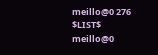meillo@0 276 $LIST$
meillo@0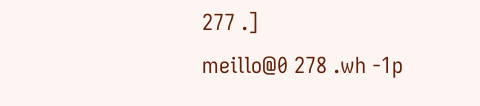277 .]
meillo@0 278 .wh -1p